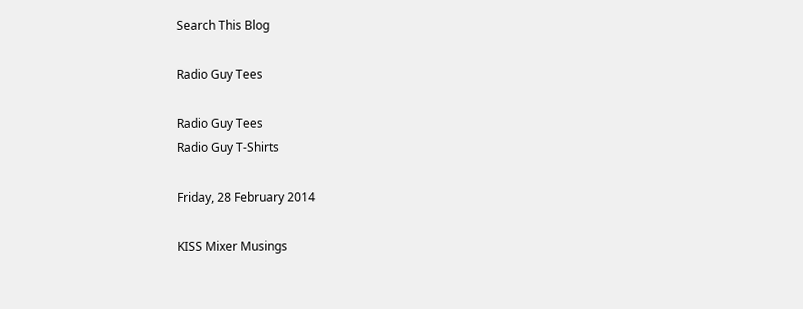Search This Blog

Radio Guy Tees

Radio Guy Tees
Radio Guy T-Shirts

Friday, 28 February 2014

KISS Mixer Musings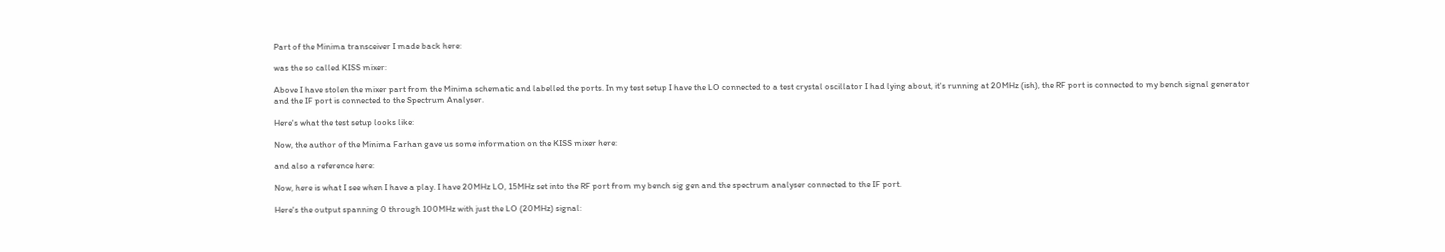Part of the Minima transceiver I made back here:

was the so called KISS mixer:

Above I have stolen the mixer part from the Minima schematic and labelled the ports. In my test setup I have the LO connected to a test crystal oscillator I had lying about, it's running at 20MHz (ish), the RF port is connected to my bench signal generator and the IF port is connected to the Spectrum Analyser.

Here's what the test setup looks like:

Now, the author of the Minima Farhan gave us some information on the KISS mixer here:

and also a reference here:

Now, here is what I see when I have a play. I have 20MHz LO, 15MHz set into the RF port from my bench sig gen and the spectrum analyser connected to the IF port.

Here's the output spanning 0 through 100MHz with just the LO (20MHz) signal: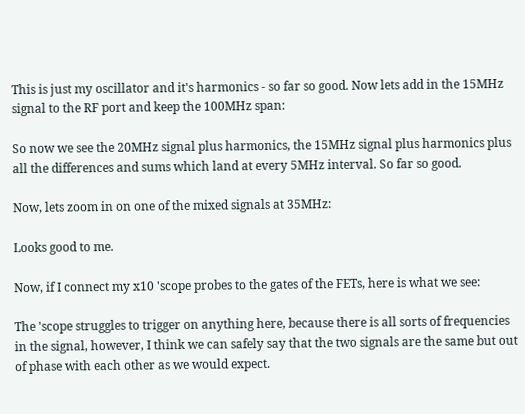This is just my oscillator and it's harmonics - so far so good. Now lets add in the 15MHz signal to the RF port and keep the 100MHz span:

So now we see the 20MHz signal plus harmonics, the 15MHz signal plus harmonics plus all the differences and sums which land at every 5MHz interval. So far so good.

Now, lets zoom in on one of the mixed signals at 35MHz:

Looks good to me.

Now, if I connect my x10 'scope probes to the gates of the FETs, here is what we see:

The 'scope struggles to trigger on anything here, because there is all sorts of frequencies in the signal, however, I think we can safely say that the two signals are the same but out of phase with each other as we would expect.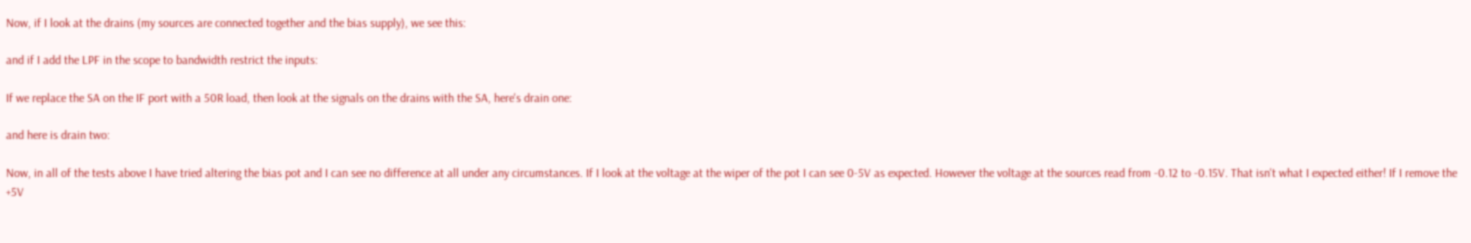Now, if I look at the drains (my sources are connected together and the bias supply), we see this:

and if I add the LPF in the scope to bandwidth restrict the inputs:

If we replace the SA on the IF port with a 50R load, then look at the signals on the drains with the SA, here's drain one:

and here is drain two:

Now, in all of the tests above I have tried altering the bias pot and I can see no difference at all under any circumstances. If I look at the voltage at the wiper of the pot I can see 0-5V as expected. However the voltage at the sources read from -0.12 to -0.15V. That isn't what I expected either! If I remove the +5V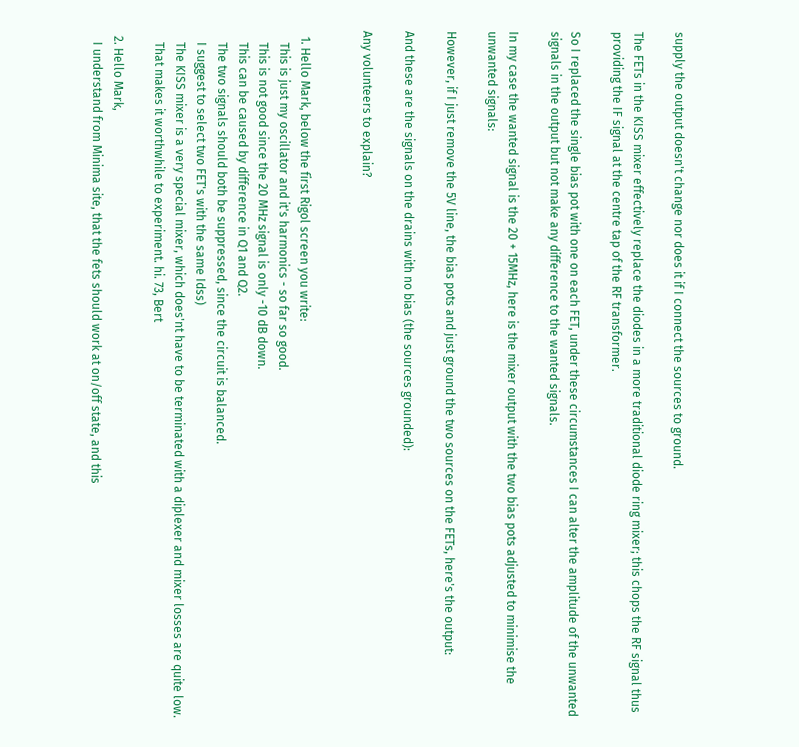supply the output doesn't change nor does it if I connect the sources to ground.

The FETs in the KISS mixer effectively replace the diodes in a more traditional diode ring mixer; this chops the RF signal thus providing the IF signal at the centre tap of the RF transformer.

So I replaced the single bias pot with one on each FET, under these circumstances I can alter the amplitude of the unwanted signals in the output but not make any difference to the wanted signals.

In my case the wanted signal is the 20 + 15MHz, here is the mixer output with the two bias pots adjusted to minimise the unwanted signals:

However, if I just remove the 5V line, the bias pots and just ground the two sources on the FETs, here's the output:

And these are the signals on the drains with no bias (the sources grounded):

Any volunteers to explain?


  1. Hello Mark, below the first Rigol screen you write:
    This is just my oscillator and it's harmonics - so far so good.
    This is not good since the 20 MHz signal is only -10 dB down.
    This can be caused by difference in Q1 and Q2.
    The two signals should both be suppressed, since the circuit is balanced.
    I suggest to select two FET's with the same Idss)
    The KISS mixer is a very special mixer, which does'nt have to be terminated with a diplexer and mixer losses are quite low.
    That makes it worthwhile to experiment. hi. 73, Bert

  2. Hello Mark,
    I understand from Minima site, that the fets should work at on/off state, and this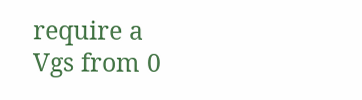require a Vgs from 0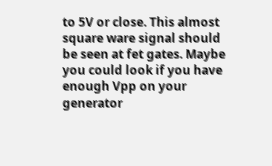to 5V or close. This almost square ware signal should be seen at fet gates. Maybe you could look if you have enough Vpp on your generator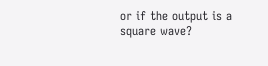or if the output is a square wave?